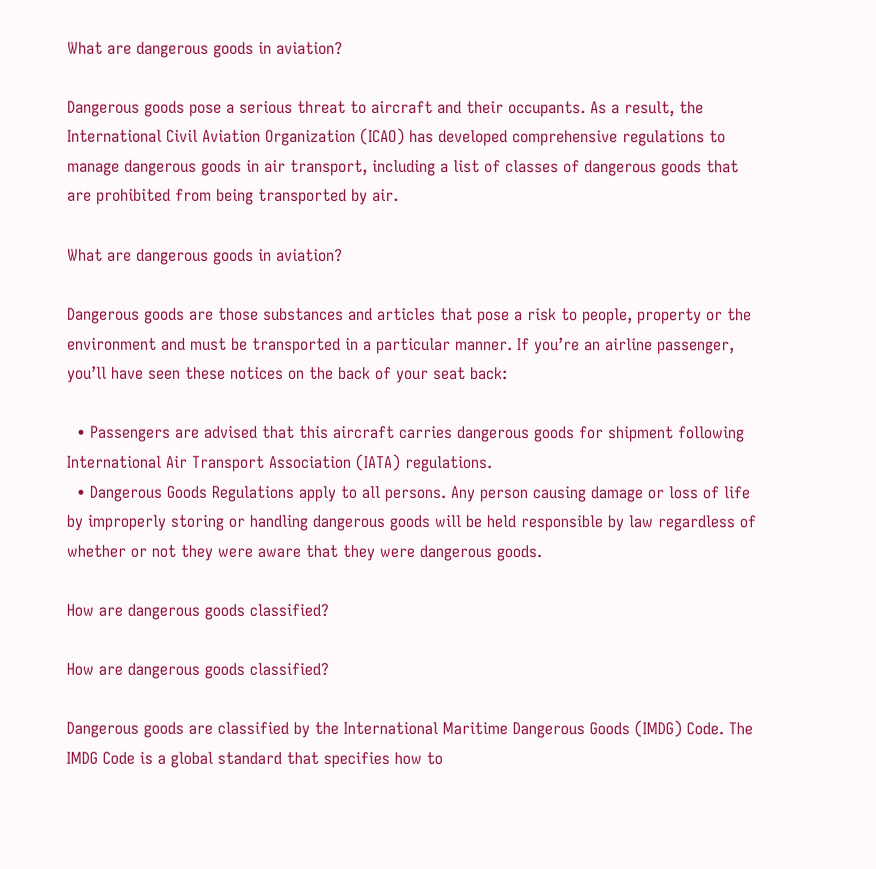What are dangerous goods in aviation?

Dangerous goods pose a serious threat to aircraft and their occupants. As a result, the International Civil Aviation Organization (ICAO) has developed comprehensive regulations to manage dangerous goods in air transport, including a list of classes of dangerous goods that are prohibited from being transported by air.

What are dangerous goods in aviation?

Dangerous goods are those substances and articles that pose a risk to people, property or the environment and must be transported in a particular manner. If you’re an airline passenger, you’ll have seen these notices on the back of your seat back:

  • Passengers are advised that this aircraft carries dangerous goods for shipment following International Air Transport Association (IATA) regulations.
  • Dangerous Goods Regulations apply to all persons. Any person causing damage or loss of life by improperly storing or handling dangerous goods will be held responsible by law regardless of whether or not they were aware that they were dangerous goods.

How are dangerous goods classified?

How are dangerous goods classified?

Dangerous goods are classified by the International Maritime Dangerous Goods (IMDG) Code. The IMDG Code is a global standard that specifies how to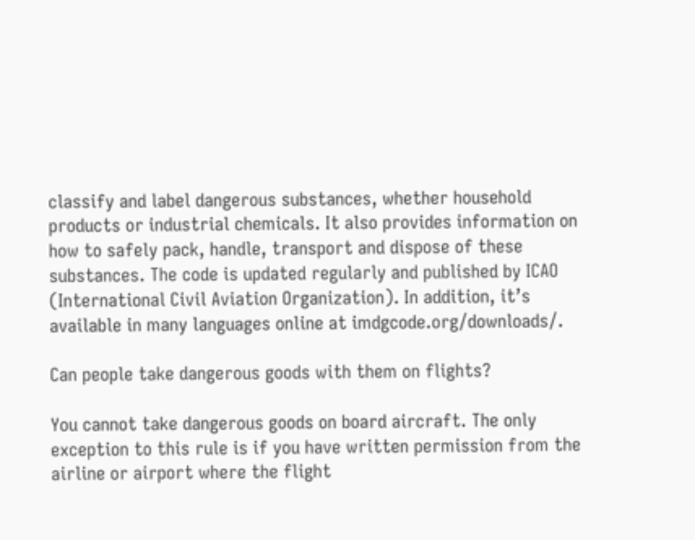classify and label dangerous substances, whether household products or industrial chemicals. It also provides information on how to safely pack, handle, transport and dispose of these substances. The code is updated regularly and published by ICAO (International Civil Aviation Organization). In addition, it’s available in many languages online at imdgcode.org/downloads/.

Can people take dangerous goods with them on flights?

You cannot take dangerous goods on board aircraft. The only exception to this rule is if you have written permission from the airline or airport where the flight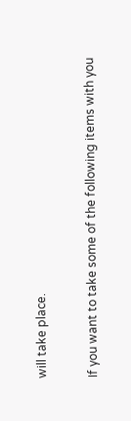will take place.

If you want to take some of the following items with you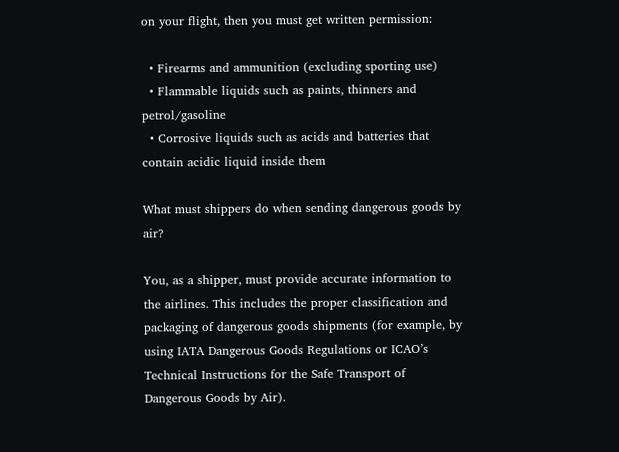on your flight, then you must get written permission:

  • Firearms and ammunition (excluding sporting use)
  • Flammable liquids such as paints, thinners and petrol/gasoline
  • Corrosive liquids such as acids and batteries that contain acidic liquid inside them

What must shippers do when sending dangerous goods by air?

You, as a shipper, must provide accurate information to the airlines. This includes the proper classification and packaging of dangerous goods shipments (for example, by using IATA Dangerous Goods Regulations or ICAO’s Technical Instructions for the Safe Transport of Dangerous Goods by Air).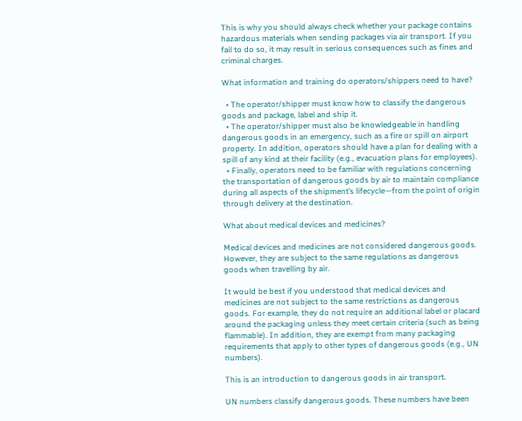This is why you should always check whether your package contains hazardous materials when sending packages via air transport. If you fail to do so, it may result in serious consequences such as fines and criminal charges.

What information and training do operators/shippers need to have?

  • The operator/shipper must know how to classify the dangerous goods and package, label and ship it.
  • The operator/shipper must also be knowledgeable in handling dangerous goods in an emergency, such as a fire or spill on airport property. In addition, operators should have a plan for dealing with a spill of any kind at their facility (e.g., evacuation plans for employees).
  • Finally, operators need to be familiar with regulations concerning the transportation of dangerous goods by air to maintain compliance during all aspects of the shipment’s lifecycle—from the point of origin through delivery at the destination.

What about medical devices and medicines?

Medical devices and medicines are not considered dangerous goods. However, they are subject to the same regulations as dangerous goods when travelling by air.

It would be best if you understood that medical devices and medicines are not subject to the same restrictions as dangerous goods. For example, they do not require an additional label or placard around the packaging unless they meet certain criteria (such as being flammable). In addition, they are exempt from many packaging requirements that apply to other types of dangerous goods (e.g., UN numbers).

This is an introduction to dangerous goods in air transport.

UN numbers classify dangerous goods. These numbers have been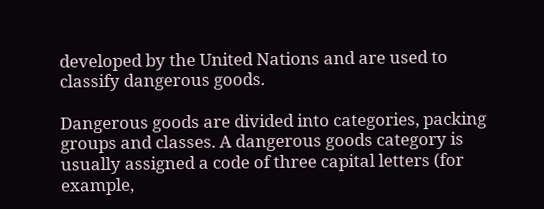developed by the United Nations and are used to classify dangerous goods.

Dangerous goods are divided into categories, packing groups and classes. A dangerous goods category is usually assigned a code of three capital letters (for example,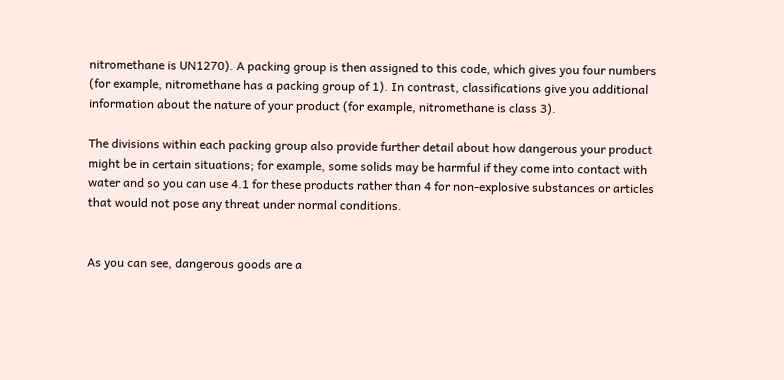nitromethane is UN1270). A packing group is then assigned to this code, which gives you four numbers (for example, nitromethane has a packing group of 1). In contrast, classifications give you additional information about the nature of your product (for example, nitromethane is class 3).

The divisions within each packing group also provide further detail about how dangerous your product might be in certain situations; for example, some solids may be harmful if they come into contact with water and so you can use 4.1 for these products rather than 4 for non-explosive substances or articles that would not pose any threat under normal conditions.


As you can see, dangerous goods are a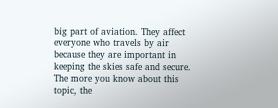big part of aviation. They affect everyone who travels by air because they are important in keeping the skies safe and secure. The more you know about this topic, the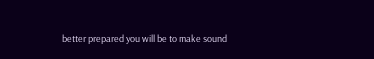better prepared you will be to make sound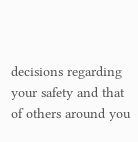decisions regarding your safety and that of others around you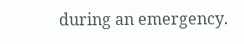during an emergency.